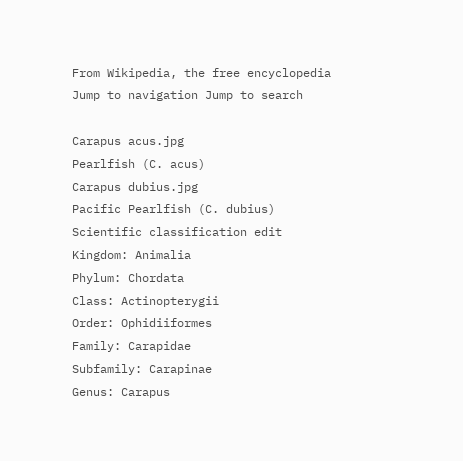From Wikipedia, the free encyclopedia
Jump to navigation Jump to search

Carapus acus.jpg
Pearlfish (C. acus)
Carapus dubius.jpg
Pacific Pearlfish (C. dubius)
Scientific classification edit
Kingdom: Animalia
Phylum: Chordata
Class: Actinopterygii
Order: Ophidiiformes
Family: Carapidae
Subfamily: Carapinae
Genus: Carapus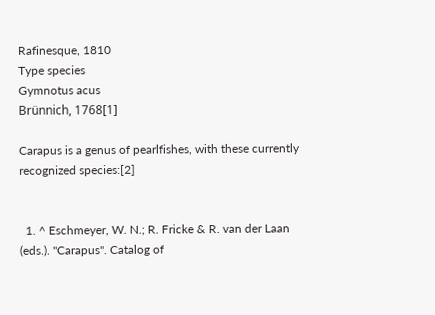Rafinesque, 1810
Type species
Gymnotus acus
Brünnich, 1768[1]

Carapus is a genus of pearlfishes, with these currently recognized species:[2]


  1. ^ Eschmeyer, W. N.; R. Fricke & R. van der Laan (eds.). "Carapus". Catalog of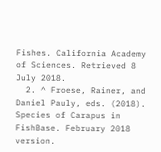Fishes. California Academy of Sciences. Retrieved 8 July 2018.
  2. ^ Froese, Rainer, and Daniel Pauly, eds. (2018). Species of Carapus in FishBase. February 2018 version.